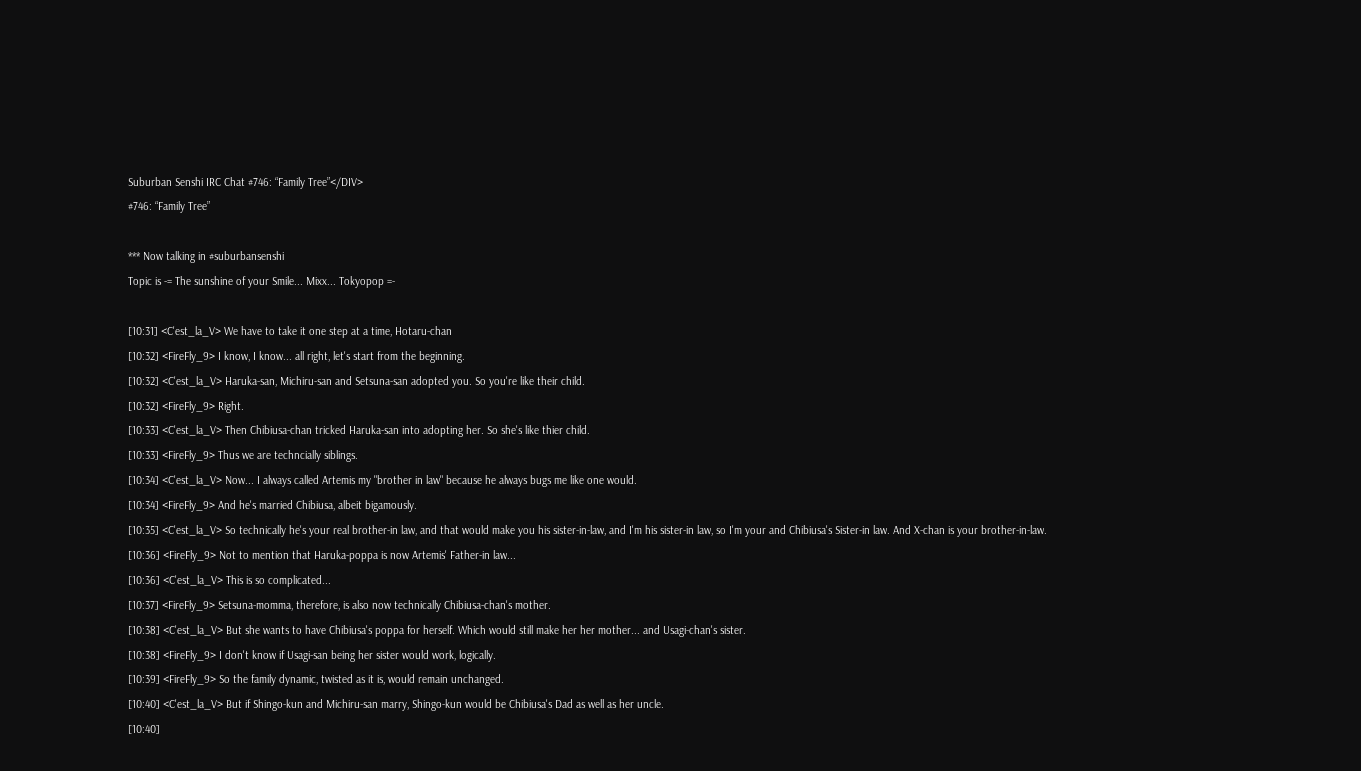Suburban Senshi IRC Chat #746: “Family Tree”</DIV>
#746: “Family Tree”

*** Now talking in #suburbansenshi
Topic is -= The sunshine of your Smile... Mixx... Tokyopop =-

[10:31] <C'est_la_V> We have to take it one step at a time, Hotaru-chan
[10:32] <FireFly_9> I know, I know... all right, let's start from the beginning.
[10:32] <C'est_la_V> Haruka-san, Michiru-san and Setsuna-san adopted you. So you're like their child.
[10:32] <FireFly_9> Right.
[10:33] <C'est_la_V> Then Chibiusa-chan tricked Haruka-san into adopting her. So she's like thier child.
[10:33] <FireFly_9> Thus we are techncially siblings.
[10:34] <C'est_la_V> Now... I always called Artemis my "brother in law" because he always bugs me like one would.
[10:34] <FireFly_9> And he's married Chibiusa, albeit bigamously.
[10:35] <C'est_la_V> So technically he's your real brother-in law, and that would make you his sister-in-law, and I'm his sister-in law, so I'm your and Chibiusa's Sister-in law. And X-chan is your brother-in-law.
[10:36] <FireFly_9> Not to mention that Haruka-poppa is now Artemis' Father-in law...
[10:36] <C'est_la_V> This is so complicated...
[10:37] <FireFly_9> Setsuna-momma, therefore, is also now technically Chibiusa-chan's mother.
[10:38] <C'est_la_V> But she wants to have Chibiusa's poppa for herself. Which would still make her her mother... and Usagi-chan's sister.
[10:38] <FireFly_9> I don't know if Usagi-san being her sister would work, logically.
[10:39] <FireFly_9> So the family dynamic, twisted as it is, would remain unchanged.
[10:40] <C'est_la_V> But if Shingo-kun and Michiru-san marry, Shingo-kun would be Chibiusa's Dad as well as her uncle.
[10:40]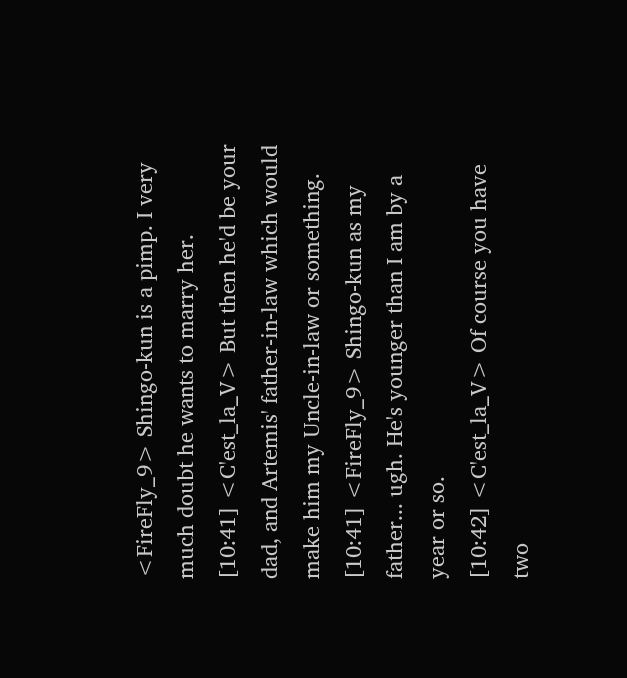<FireFly_9> Shingo-kun is a pimp. I very much doubt he wants to marry her.
[10:41] <C'est_la_V> But then he'd be your dad, and Artemis' father-in-law which would make him my Uncle-in-law or something.
[10:41] <FireFly_9> Shingo-kun as my father... ugh. He's younger than I am by a year or so.
[10:42] <C'est_la_V> Of course you have two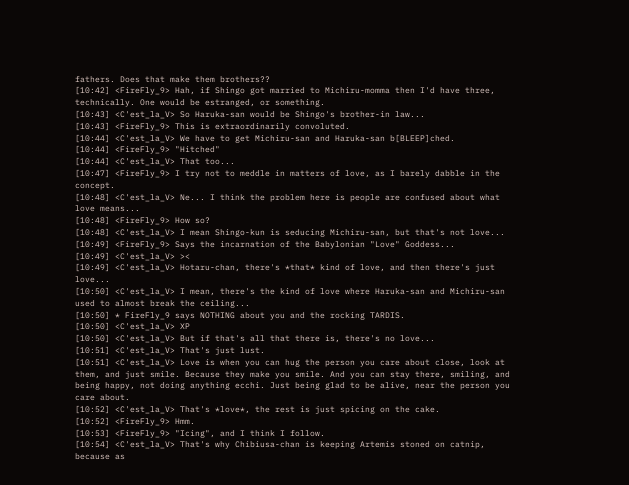fathers. Does that make them brothers??
[10:42] <FireFly_9> Hah, if Shingo got married to Michiru-momma then I'd have three, technically. One would be estranged, or something.
[10:43] <C'est_la_V> So Haruka-san would be Shingo's brother-in law...
[10:43] <FireFly_9> This is extraordinarily convoluted.
[10:44] <C'est_la_V> We have to get Michiru-san and Haruka-san b[BLEEP]ched.
[10:44] <FireFly_9> "Hitched"
[10:44] <C'est_la_V> That too...
[10:47] <FireFly_9> I try not to meddle in matters of love, as I barely dabble in the concept.
[10:48] <C'est_la_V> Ne... I think the problem here is people are confused about what love means...
[10:48] <FireFly_9> How so?
[10:48] <C'est_la_V> I mean Shingo-kun is seducing Michiru-san, but that's not love...
[10:49] <FireFly_9> Says the incarnation of the Babylonian "Love" Goddess...
[10:49] <C'est_la_V> ><
[10:49] <C'est_la_V> Hotaru-chan, there's *that* kind of love, and then there's just love...
[10:50] <C'est_la_V> I mean, there's the kind of love where Haruka-san and Michiru-san used to almost break the ceiling...
[10:50] * FireFly_9 says NOTHING about you and the rocking TARDIS.
[10:50] <C'est_la_V> XP
[10:50] <C'est_la_V> But if that's all that there is, there's no love...
[10:51] <C'est_la_V> That's just lust.
[10:51] <C'est_la_V> Love is when you can hug the person you care about close, look at them, and just smile. Because they make you smile. And you can stay there, smiling, and being happy, not doing anything ecchi. Just being glad to be alive, near the person you care about.
[10:52] <C'est_la_V> That's *love*, the rest is just spicing on the cake.
[10:52] <FireFly_9> Hmm.
[10:53] <FireFly_9> "Icing", and I think I follow.
[10:54] <C'est_la_V> That's why Chibiusa-chan is keeping Artemis stoned on catnip, because as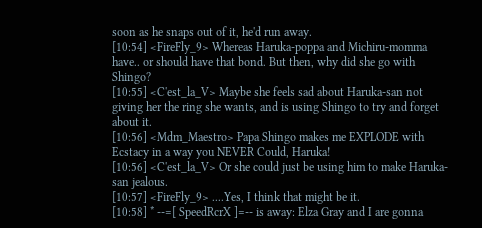soon as he snaps out of it, he'd run away.
[10:54] <FireFly_9> Whereas Haruka-poppa and Michiru-momma have.. or should have that bond. But then, why did she go with Shingo?
[10:55] <C'est_la_V> Maybe she feels sad about Haruka-san not giving her the ring she wants, and is using Shingo to try and forget about it.
[10:56] <Mdm_Maestro> Papa Shingo makes me EXPLODE with Ecstacy in a way you NEVER Could, Haruka!
[10:56] <C'est_la_V> Or she could just be using him to make Haruka-san jealous.
[10:57] <FireFly_9> ....Yes, I think that might be it.
[10:58] * --=[ SpeedRcrX ]=-- is away: Elza Gray and I are gonna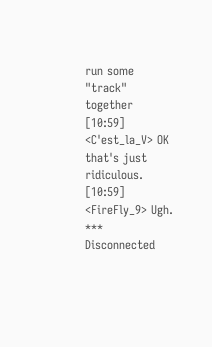run some "track" together
[10:59] <C'est_la_V> OK that's just ridiculous.
[10:59] <FireFly_9> Ugh.
*** Disconnected